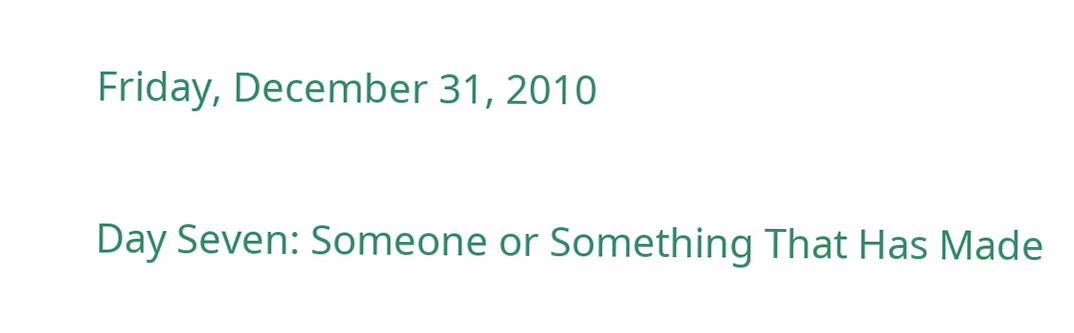Friday, December 31, 2010

Day Seven: Someone or Something That Has Made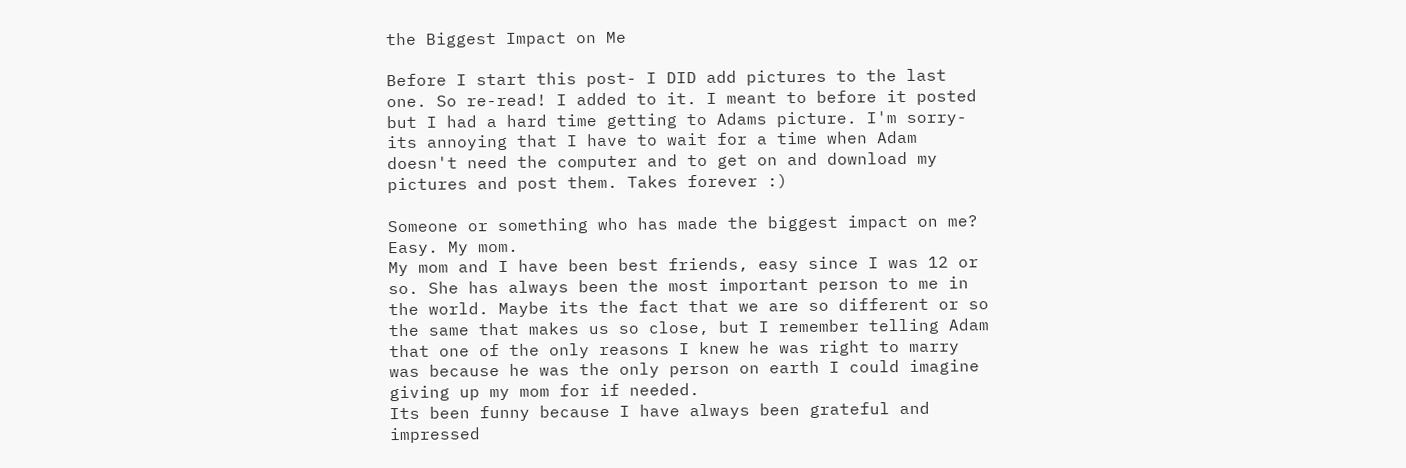the Biggest Impact on Me

Before I start this post- I DID add pictures to the last one. So re-read! I added to it. I meant to before it posted but I had a hard time getting to Adams picture. I'm sorry- its annoying that I have to wait for a time when Adam doesn't need the computer and to get on and download my pictures and post them. Takes forever :)

Someone or something who has made the biggest impact on me? Easy. My mom.
My mom and I have been best friends, easy since I was 12 or so. She has always been the most important person to me in the world. Maybe its the fact that we are so different or so the same that makes us so close, but I remember telling Adam that one of the only reasons I knew he was right to marry was because he was the only person on earth I could imagine giving up my mom for if needed.
Its been funny because I have always been grateful and impressed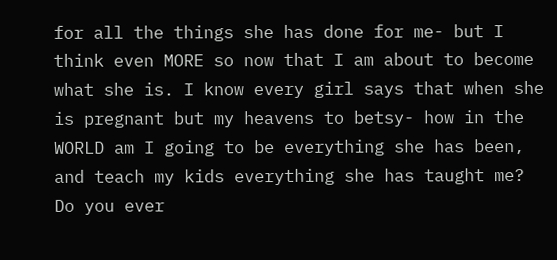for all the things she has done for me- but I think even MORE so now that I am about to become what she is. I know every girl says that when she is pregnant but my heavens to betsy- how in the WORLD am I going to be everything she has been, and teach my kids everything she has taught me?
Do you ever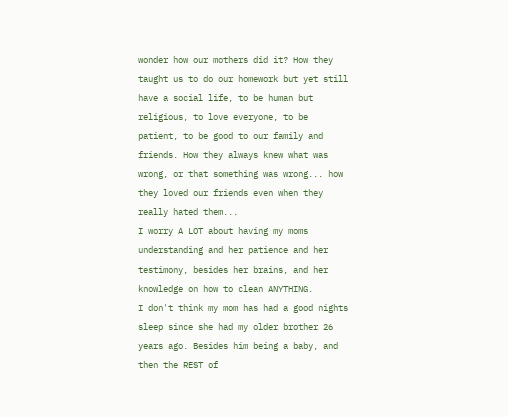wonder how our mothers did it? How they taught us to do our homework but yet still have a social life, to be human but religious, to love everyone, to be patient, to be good to our family and friends. How they always knew what was wrong, or that something was wrong... how they loved our friends even when they really hated them...
I worry A LOT about having my moms understanding and her patience and her testimony, besides her brains, and her knowledge on how to clean ANYTHING.
I don't think my mom has had a good nights sleep since she had my older brother 26 years ago. Besides him being a baby, and then the REST of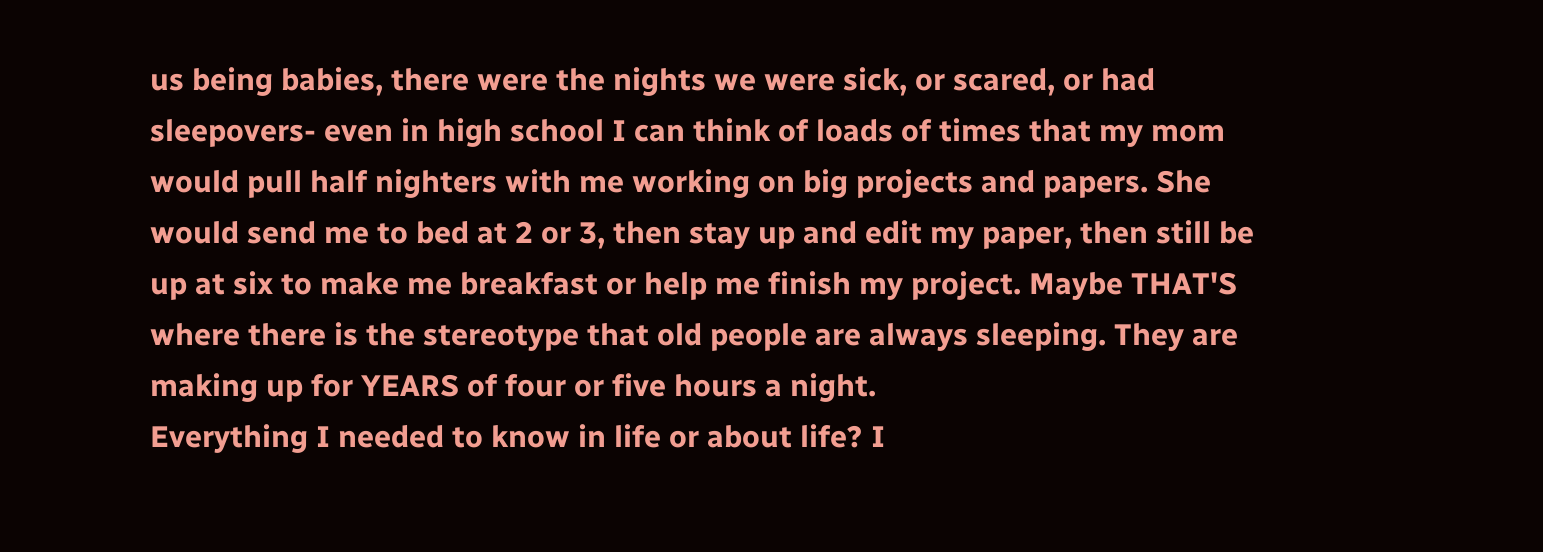us being babies, there were the nights we were sick, or scared, or had sleepovers- even in high school I can think of loads of times that my mom would pull half nighters with me working on big projects and papers. She would send me to bed at 2 or 3, then stay up and edit my paper, then still be up at six to make me breakfast or help me finish my project. Maybe THAT'S where there is the stereotype that old people are always sleeping. They are making up for YEARS of four or five hours a night.
Everything I needed to know in life or about life? I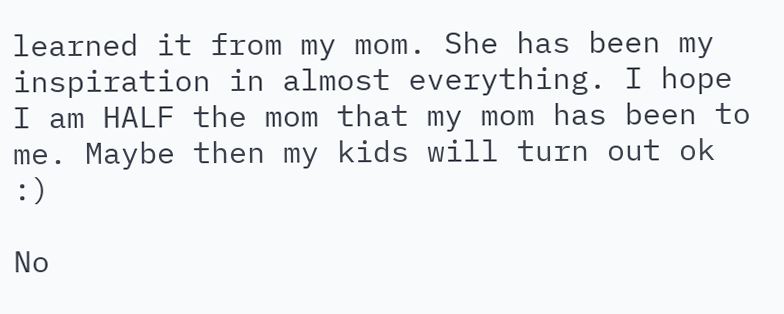learned it from my mom. She has been my inspiration in almost everything. I hope I am HALF the mom that my mom has been to me. Maybe then my kids will turn out ok :)

No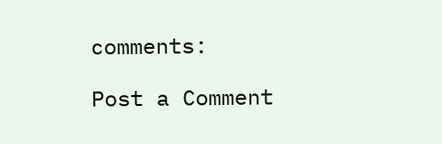comments:

Post a Comment